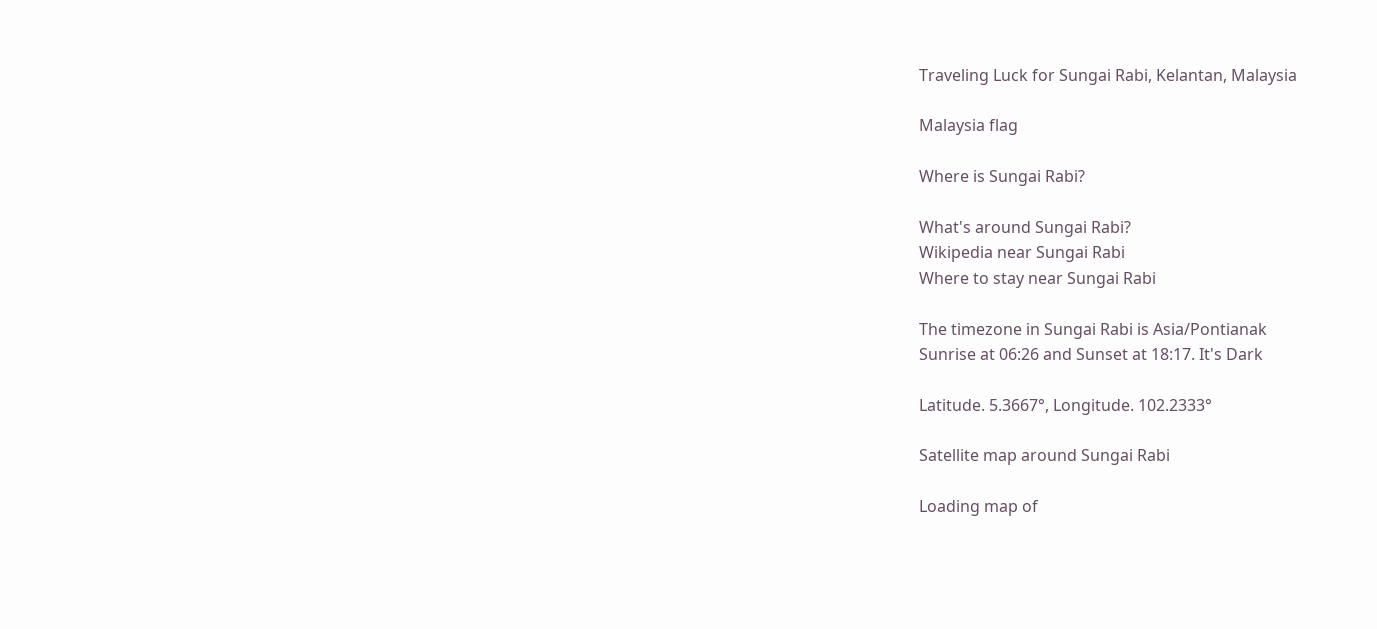Traveling Luck for Sungai Rabi, Kelantan, Malaysia

Malaysia flag

Where is Sungai Rabi?

What's around Sungai Rabi?
Wikipedia near Sungai Rabi
Where to stay near Sungai Rabi

The timezone in Sungai Rabi is Asia/Pontianak
Sunrise at 06:26 and Sunset at 18:17. It's Dark

Latitude. 5.3667°, Longitude. 102.2333°

Satellite map around Sungai Rabi

Loading map of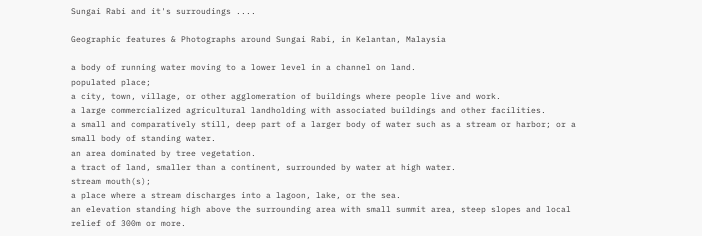Sungai Rabi and it's surroudings ....

Geographic features & Photographs around Sungai Rabi, in Kelantan, Malaysia

a body of running water moving to a lower level in a channel on land.
populated place;
a city, town, village, or other agglomeration of buildings where people live and work.
a large commercialized agricultural landholding with associated buildings and other facilities.
a small and comparatively still, deep part of a larger body of water such as a stream or harbor; or a small body of standing water.
an area dominated by tree vegetation.
a tract of land, smaller than a continent, surrounded by water at high water.
stream mouth(s);
a place where a stream discharges into a lagoon, lake, or the sea.
an elevation standing high above the surrounding area with small summit area, steep slopes and local relief of 300m or more.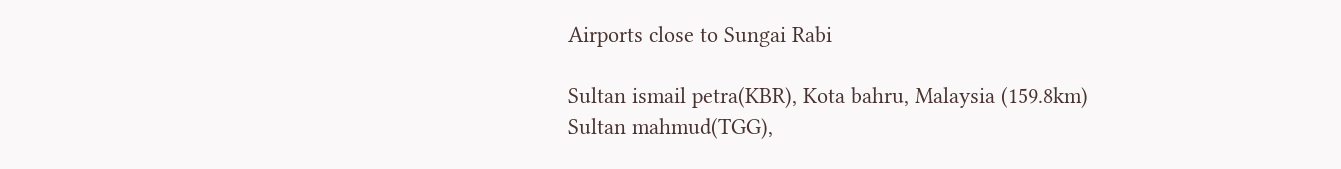Airports close to Sungai Rabi

Sultan ismail petra(KBR), Kota bahru, Malaysia (159.8km)
Sultan mahmud(TGG),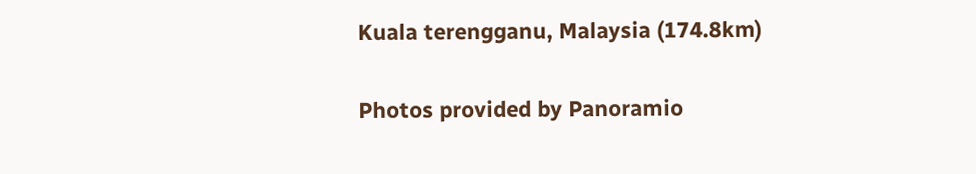Kuala terengganu, Malaysia (174.8km)

Photos provided by Panoramio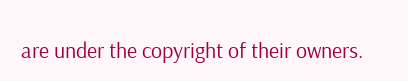are under the copyright of their owners.